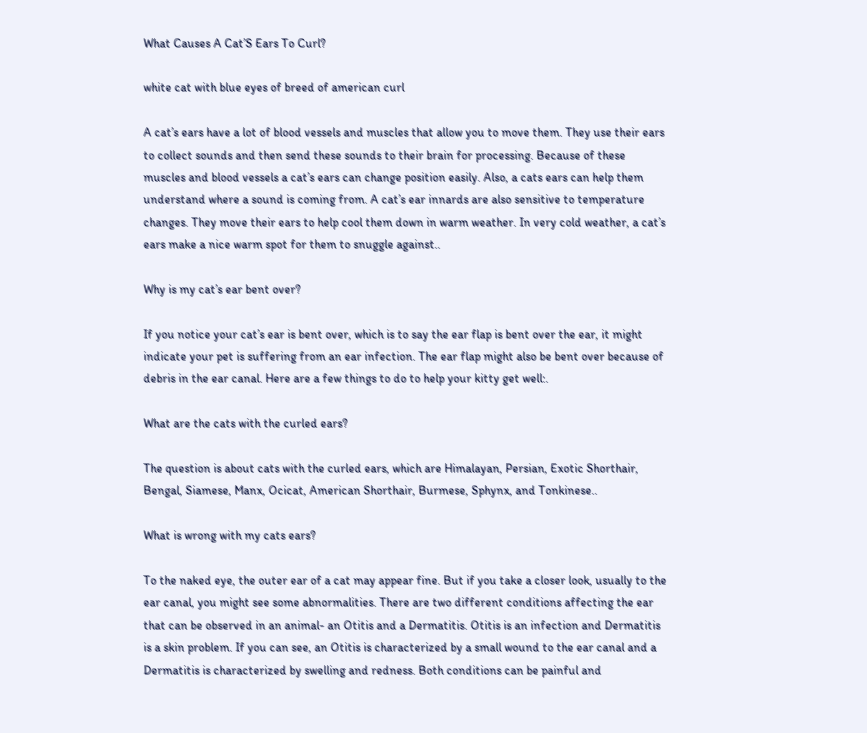What Causes A Cat’S Ears To Curl?

white cat with blue eyes of breed of american curl

A cat’s ears have a lot of blood vessels and muscles that allow you to move them. They use their ears to collect sounds and then send these sounds to their brain for processing. Because of these muscles and blood vessels a cat’s ears can change position easily. Also, a cats ears can help them understand where a sound is coming from. A cat’s ear innards are also sensitive to temperature changes. They move their ears to help cool them down in warm weather. In very cold weather, a cat’s ears make a nice warm spot for them to snuggle against..

Why is my cat’s ear bent over?

If you notice your cat’s ear is bent over, which is to say the ear flap is bent over the ear, it might indicate your pet is suffering from an ear infection. The ear flap might also be bent over because of debris in the ear canal. Here are a few things to do to help your kitty get well:.

What are the cats with the curled ears?

The question is about cats with the curled ears, which are Himalayan, Persian, Exotic Shorthair, Bengal, Siamese, Manx, Ocicat, American Shorthair, Burmese, Sphynx, and Tonkinese..

What is wrong with my cats ears?

To the naked eye, the outer ear of a cat may appear fine. But if you take a closer look, usually to the ear canal, you might see some abnormalities. There are two different conditions affecting the ear that can be observed in an animal- an Otitis and a Dermatitis. Otitis is an infection and Dermatitis is a skin problem. If you can see, an Otitis is characterized by a small wound to the ear canal and a Dermatitis is characterized by swelling and redness. Both conditions can be painful and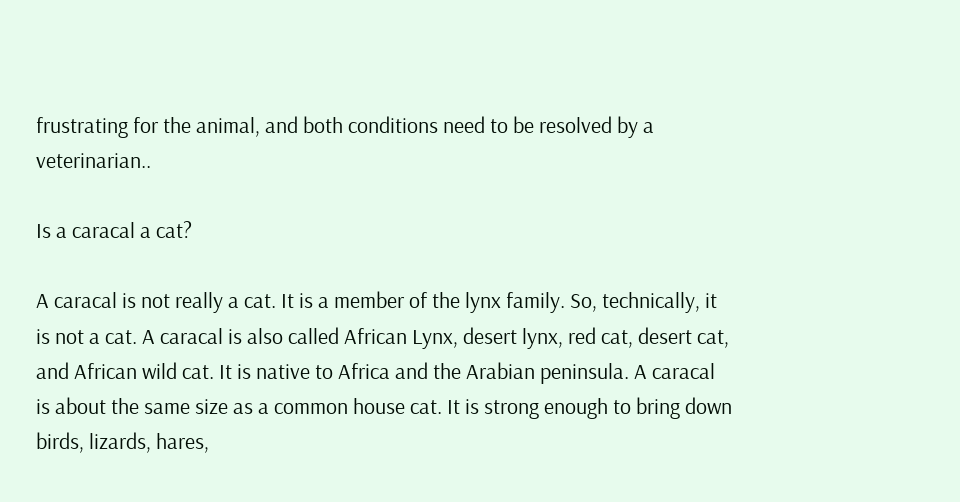frustrating for the animal, and both conditions need to be resolved by a veterinarian..

Is a caracal a cat?

A caracal is not really a cat. It is a member of the lynx family. So, technically, it is not a cat. A caracal is also called African Lynx, desert lynx, red cat, desert cat, and African wild cat. It is native to Africa and the Arabian peninsula. A caracal is about the same size as a common house cat. It is strong enough to bring down birds, lizards, hares,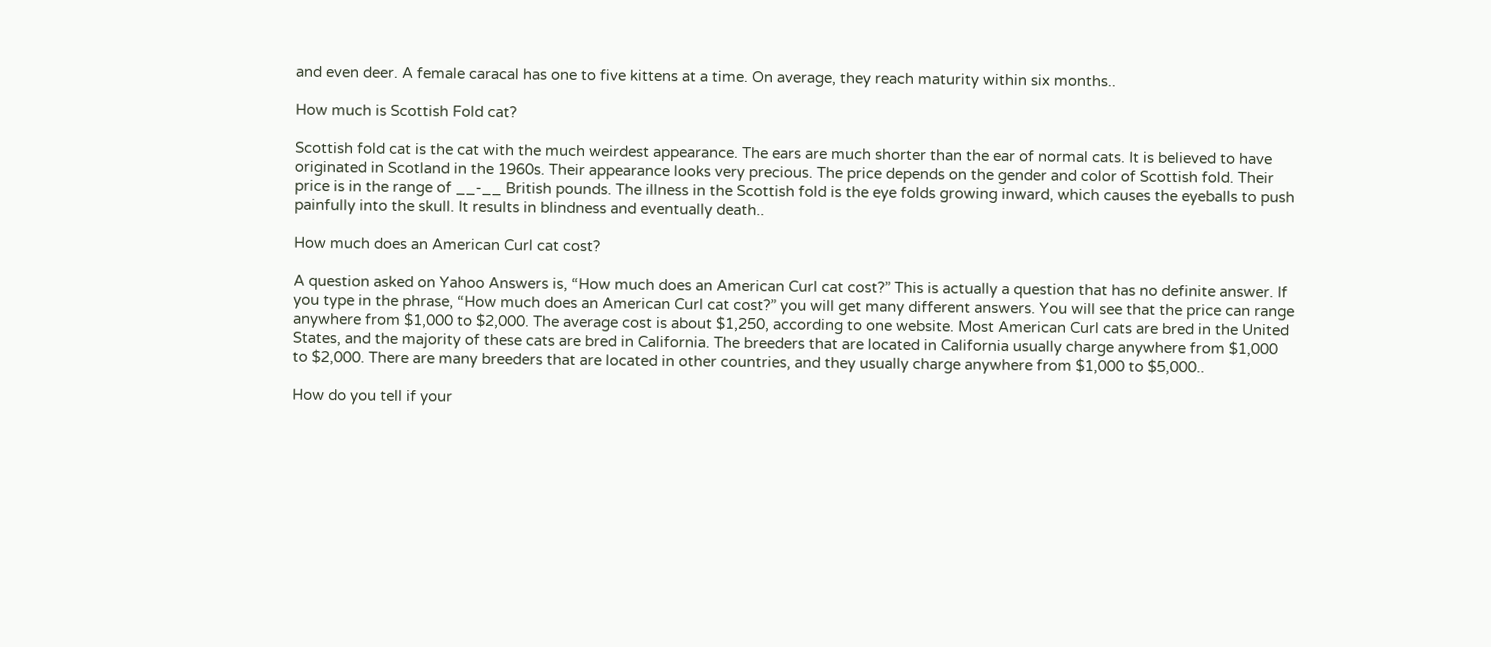and even deer. A female caracal has one to five kittens at a time. On average, they reach maturity within six months..

How much is Scottish Fold cat?

Scottish fold cat is the cat with the much weirdest appearance. The ears are much shorter than the ear of normal cats. It is believed to have originated in Scotland in the 1960s. Their appearance looks very precious. The price depends on the gender and color of Scottish fold. Their price is in the range of __-__ British pounds. The illness in the Scottish fold is the eye folds growing inward, which causes the eyeballs to push painfully into the skull. It results in blindness and eventually death..

How much does an American Curl cat cost?

A question asked on Yahoo Answers is, “How much does an American Curl cat cost?” This is actually a question that has no definite answer. If you type in the phrase, “How much does an American Curl cat cost?” you will get many different answers. You will see that the price can range anywhere from $1,000 to $2,000. The average cost is about $1,250, according to one website. Most American Curl cats are bred in the United States, and the majority of these cats are bred in California. The breeders that are located in California usually charge anywhere from $1,000 to $2,000. There are many breeders that are located in other countries, and they usually charge anywhere from $1,000 to $5,000..

How do you tell if your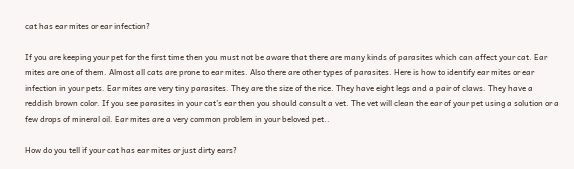cat has ear mites or ear infection?

If you are keeping your pet for the first time then you must not be aware that there are many kinds of parasites which can affect your cat. Ear mites are one of them. Almost all cats are prone to ear mites. Also there are other types of parasites. Here is how to identify ear mites or ear infection in your pets. Ear mites are very tiny parasites. They are the size of the rice. They have eight legs and a pair of claws. They have a reddish brown color. If you see parasites in your cat’s ear then you should consult a vet. The vet will clean the ear of your pet using a solution or a few drops of mineral oil. Ear mites are a very common problem in your beloved pet..

How do you tell if your cat has ear mites or just dirty ears?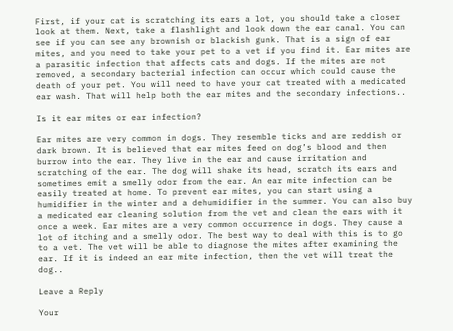First, if your cat is scratching its ears a lot, you should take a closer look at them. Next, take a flashlight and look down the ear canal. You can see if you can see any brownish or blackish gunk. That is a sign of ear mites, and you need to take your pet to a vet if you find it. Ear mites are a parasitic infection that affects cats and dogs. If the mites are not removed, a secondary bacterial infection can occur which could cause the death of your pet. You will need to have your cat treated with a medicated ear wash. That will help both the ear mites and the secondary infections..

Is it ear mites or ear infection?

Ear mites are very common in dogs. They resemble ticks and are reddish or dark brown. It is believed that ear mites feed on dog’s blood and then burrow into the ear. They live in the ear and cause irritation and scratching of the ear. The dog will shake its head, scratch its ears and sometimes emit a smelly odor from the ear. An ear mite infection can be easily treated at home. To prevent ear mites, you can start using a humidifier in the winter and a dehumidifier in the summer. You can also buy a medicated ear cleaning solution from the vet and clean the ears with it once a week. Ear mites are a very common occurrence in dogs. They cause a lot of itching and a smelly odor. The best way to deal with this is to go to a vet. The vet will be able to diagnose the mites after examining the ear. If it is indeed an ear mite infection, then the vet will treat the dog..

Leave a Reply

Your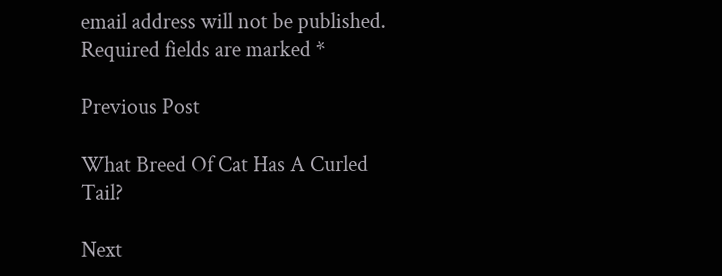email address will not be published. Required fields are marked *

Previous Post

What Breed Of Cat Has A Curled Tail?

Next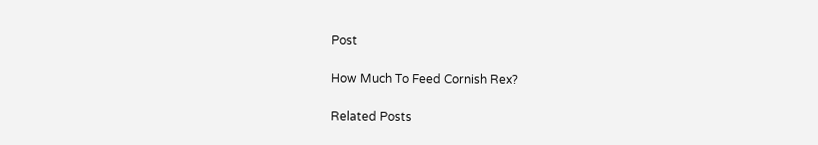Post

How Much To Feed Cornish Rex?

Related Posts